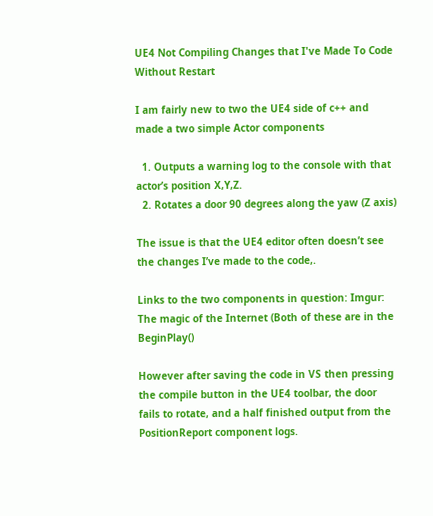UE4 Not Compiling Changes that I've Made To Code Without Restart

I am fairly new to two the UE4 side of c++ and made a two simple Actor components

  1. Outputs a warning log to the console with that actor’s position X,Y,Z.
  2. Rotates a door 90 degrees along the yaw (Z axis)

The issue is that the UE4 editor often doesn’t see the changes I’ve made to the code,.

Links to the two components in question: Imgur: The magic of the Internet (Both of these are in the BeginPlay()

However after saving the code in VS then pressing the compile button in the UE4 toolbar, the door fails to rotate, and a half finished output from the PositionReport component logs.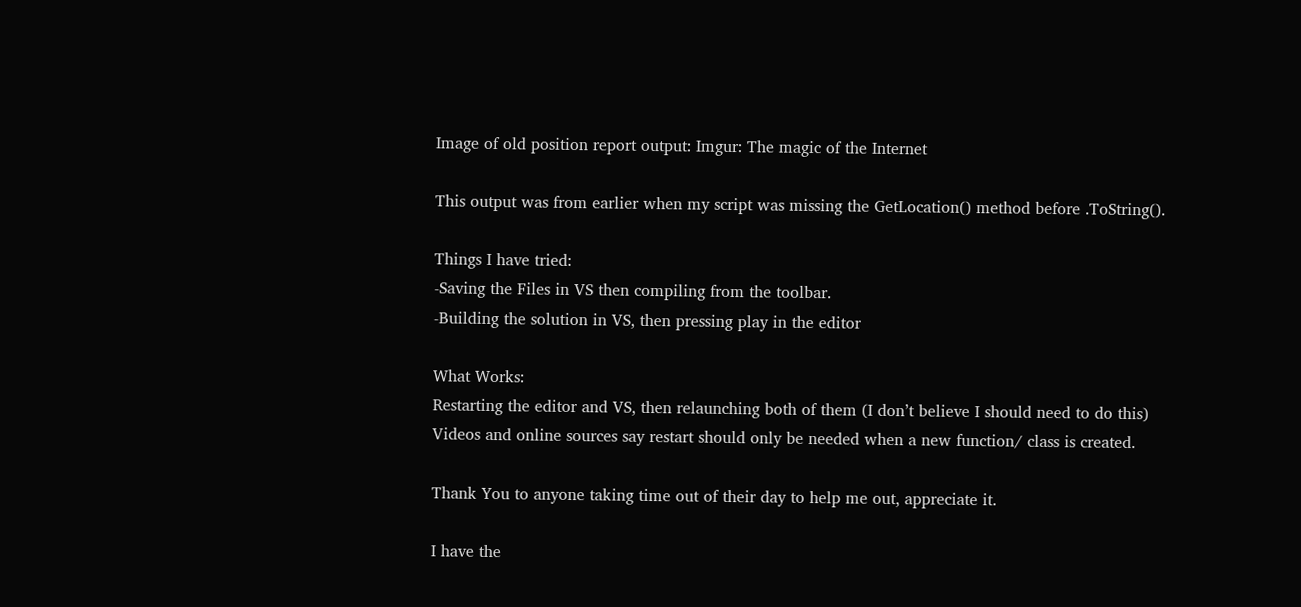Image of old position report output: Imgur: The magic of the Internet

This output was from earlier when my script was missing the GetLocation() method before .ToString().

Things I have tried:
-Saving the Files in VS then compiling from the toolbar.
-Building the solution in VS, then pressing play in the editor

What Works:
Restarting the editor and VS, then relaunching both of them (I don’t believe I should need to do this)
Videos and online sources say restart should only be needed when a new function/ class is created.

Thank You to anyone taking time out of their day to help me out, appreciate it.

I have the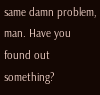same damn problem, man. Have you found out something?